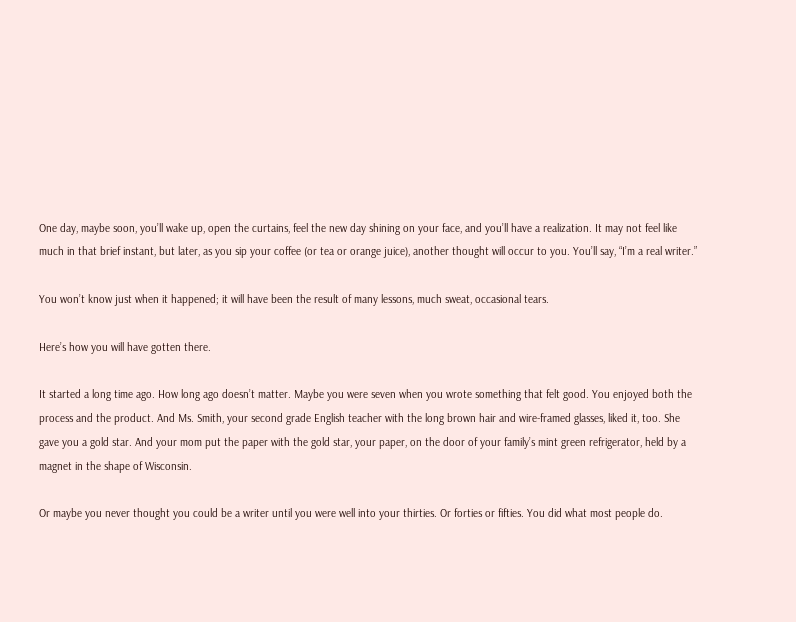One day, maybe soon, you’ll wake up, open the curtains, feel the new day shining on your face, and you’ll have a realization. It may not feel like much in that brief instant, but later, as you sip your coffee (or tea or orange juice), another thought will occur to you. You’ll say, “I’m a real writer.”

You won’t know just when it happened; it will have been the result of many lessons, much sweat, occasional tears.

Here’s how you will have gotten there.

It started a long time ago. How long ago doesn’t matter. Maybe you were seven when you wrote something that felt good. You enjoyed both the process and the product. And Ms. Smith, your second grade English teacher with the long brown hair and wire-framed glasses, liked it, too. She gave you a gold star. And your mom put the paper with the gold star, your paper, on the door of your family’s mint green refrigerator, held by a magnet in the shape of Wisconsin.

Or maybe you never thought you could be a writer until you were well into your thirties. Or forties or fifties. You did what most people do.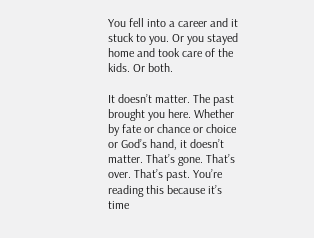You fell into a career and it stuck to you. Or you stayed home and took care of the kids. Or both.

It doesn’t matter. The past brought you here. Whether by fate or chance or choice or God’s hand, it doesn’t matter. That’s gone. That’s over. That’s past. You’re reading this because it’s time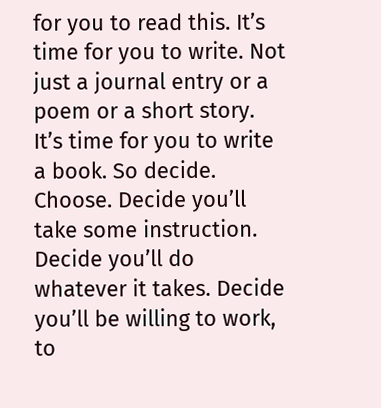for you to read this. It’s time for you to write. Not just a journal entry or a poem or a short story. It’s time for you to write a book. So decide. Choose. Decide you’ll take some instruction. Decide you’ll do whatever it takes. Decide you’ll be willing to work, to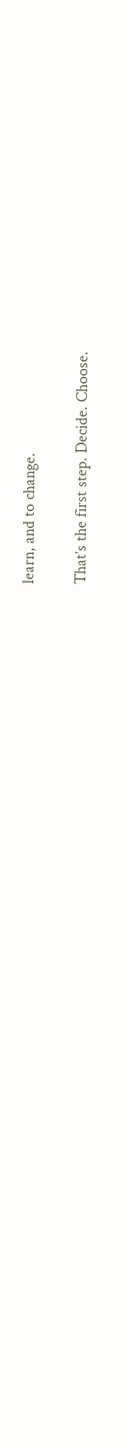learn, and to change.

That’s the first step. Decide. Choose.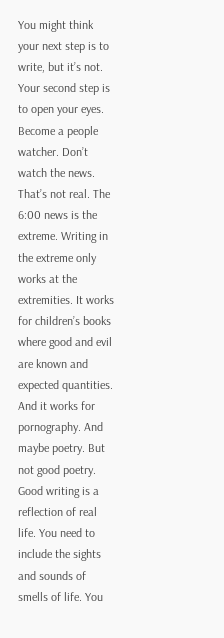You might think your next step is to write, but it’s not. Your second step is to open your eyes. Become a people watcher. Don’t watch the news. That’s not real. The 6:00 news is the extreme. Writing in the extreme only works at the extremities. It works for children’s books where good and evil are known and expected quantities. And it works for pornography. And maybe poetry. But not good poetry. Good writing is a reflection of real life. You need to include the sights and sounds of smells of life. You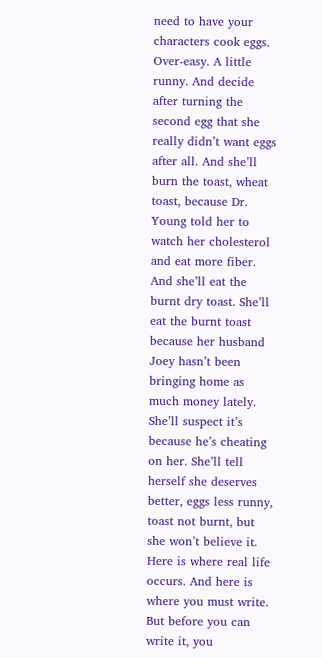need to have your characters cook eggs. Over-easy. A little runny. And decide after turning the second egg that she really didn’t want eggs after all. And she’ll burn the toast, wheat toast, because Dr. Young told her to watch her cholesterol and eat more fiber. And she’ll eat the burnt dry toast. She’ll eat the burnt toast because her husband Joey hasn’t been bringing home as much money lately. She’ll suspect it’s because he’s cheating on her. She’ll tell herself she deserves better, eggs less runny, toast not burnt, but she won’t believe it. Here is where real life occurs. And here is where you must write. But before you can write it, you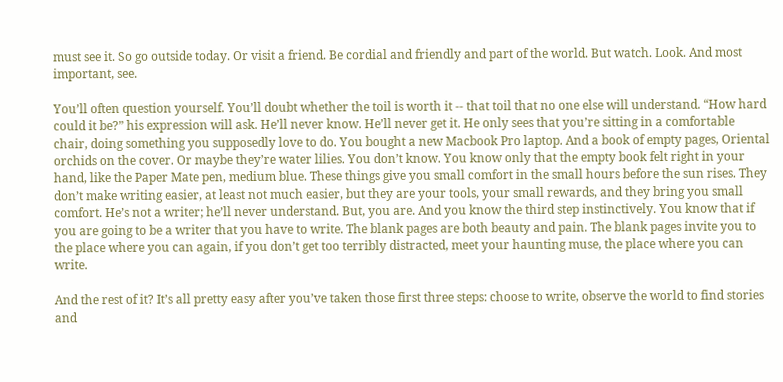must see it. So go outside today. Or visit a friend. Be cordial and friendly and part of the world. But watch. Look. And most important, see.

You’ll often question yourself. You’ll doubt whether the toil is worth it -- that toil that no one else will understand. “How hard could it be?” his expression will ask. He’ll never know. He’ll never get it. He only sees that you’re sitting in a comfortable chair, doing something you supposedly love to do. You bought a new Macbook Pro laptop. And a book of empty pages, Oriental orchids on the cover. Or maybe they’re water lilies. You don’t know. You know only that the empty book felt right in your hand, like the Paper Mate pen, medium blue. These things give you small comfort in the small hours before the sun rises. They don’t make writing easier, at least not much easier, but they are your tools, your small rewards, and they bring you small comfort. He’s not a writer; he’ll never understand. But, you are. And you know the third step instinctively. You know that if you are going to be a writer that you have to write. The blank pages are both beauty and pain. The blank pages invite you to the place where you can again, if you don’t get too terribly distracted, meet your haunting muse, the place where you can write.

And the rest of it? It’s all pretty easy after you’ve taken those first three steps: choose to write, observe the world to find stories and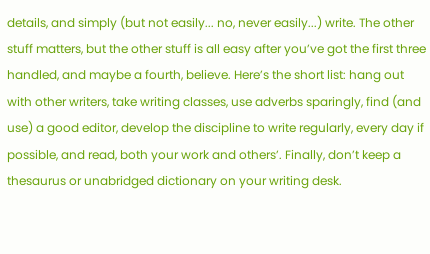details, and simply (but not easily... no, never easily...) write. The other stuff matters, but the other stuff is all easy after you’ve got the first three handled, and maybe a fourth, believe. Here’s the short list: hang out with other writers, take writing classes, use adverbs sparingly, find (and use) a good editor, develop the discipline to write regularly, every day if possible, and read, both your work and others’. Finally, don’t keep a thesaurus or unabridged dictionary on your writing desk.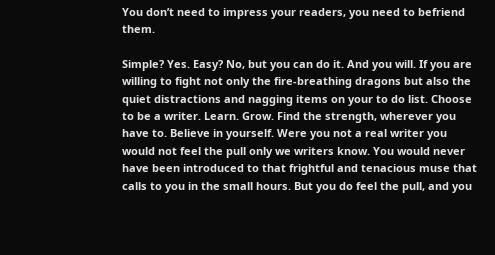You don’t need to impress your readers, you need to befriend them.

Simple? Yes. Easy? No, but you can do it. And you will. If you are willing to fight not only the fire-breathing dragons but also the quiet distractions and nagging items on your to do list. Choose to be a writer. Learn. Grow. Find the strength, wherever you have to. Believe in yourself. Were you not a real writer you would not feel the pull only we writers know. You would never have been introduced to that frightful and tenacious muse that calls to you in the small hours. But you do feel the pull, and you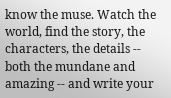know the muse. Watch the world, find the story, the characters, the details -- both the mundane and amazing -- and write your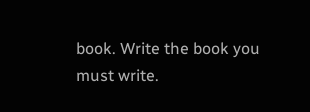book. Write the book you must write.